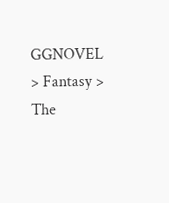GGNOVEL > Fantasy > The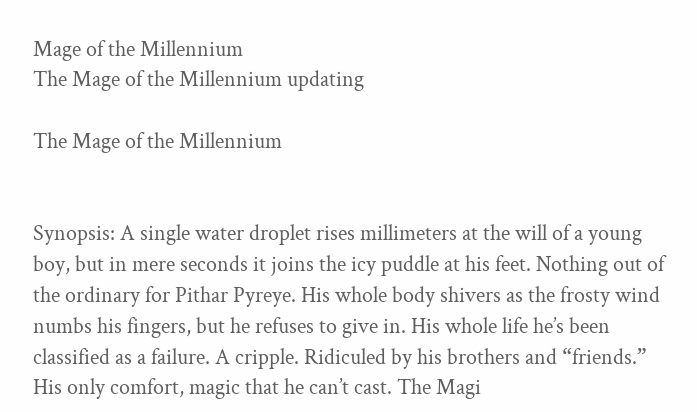Mage of the Millennium
The Mage of the Millennium updating

The Mage of the Millennium


Synopsis: A single water droplet rises millimeters at the will of a young boy, but in mere seconds it joins the icy puddle at his feet. Nothing out of the ordinary for Pithar Pyreye. His whole body shivers as the frosty wind numbs his fingers, but he refuses to give in. His whole life he’s been classified as a failure. A cripple. Ridiculed by his brothers and “friends.” His only comfort, magic that he can’t cast. The Magi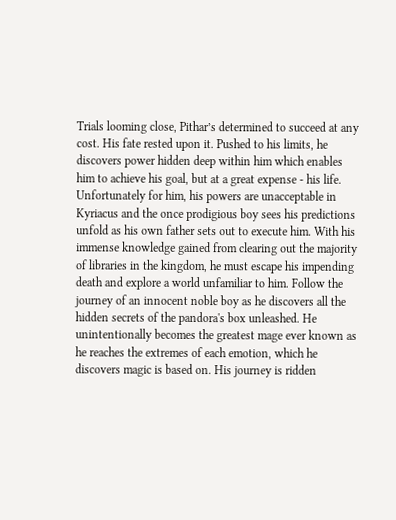Trials looming close, Pithar’s determined to succeed at any cost. His fate rested upon it. Pushed to his limits, he discovers power hidden deep within him which enables him to achieve his goal, but at a great expense - his life. Unfortunately for him, his powers are unacceptable in Kyriacus and the once prodigious boy sees his predictions unfold as his own father sets out to execute him. With his immense knowledge gained from clearing out the majority of libraries in the kingdom, he must escape his impending death and explore a world unfamiliar to him. Follow the journey of an innocent noble boy as he discovers all the hidden secrets of the pandora's box unleashed. He unintentionally becomes the greatest mage ever known as he reaches the extremes of each emotion, which he discovers magic is based on. His journey is ridden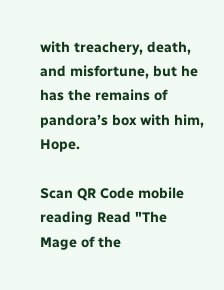with treachery, death, and misfortune, but he has the remains of pandora’s box with him, Hope.

Scan QR Code mobile reading Read "The Mage of the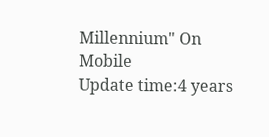Millennium" On Mobile
Update time:4 years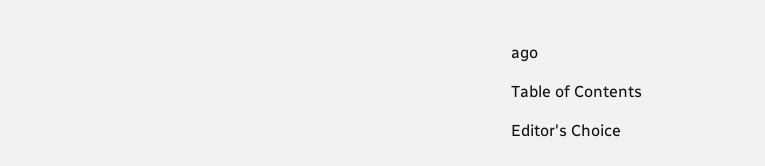ago

Table of Contents

Editor's Choice